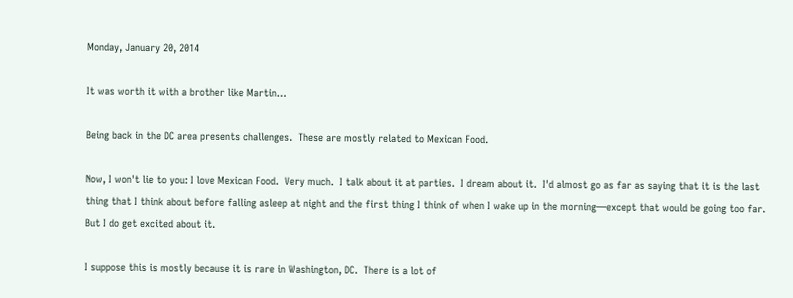Monday, January 20, 2014

It was worth it with a brother like Martin…

Being back in the DC area presents challenges.  These are mostly related to Mexican Food.

Now, I won't lie to you: I love Mexican Food.  Very much.  I talk about it at parties.  I dream about it.  I'd almost go as far as saying that it is the last thing that I think about before falling asleep at night and the first thing I think of when I wake up in the morning—except that would be going too far.  But I do get excited about it.

I suppose this is mostly because it is rare in Washington, DC.  There is a lot of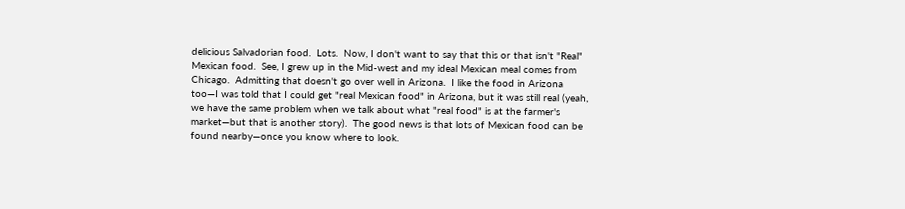delicious Salvadorian food.  Lots.  Now, I don't want to say that this or that isn't "Real" Mexican food.  See, I grew up in the Mid-west and my ideal Mexican meal comes from Chicago.  Admitting that doesn't go over well in Arizona.  I like the food in Arizona too—I was told that I could get "real Mexican food" in Arizona, but it was still real (yeah, we have the same problem when we talk about what "real food" is at the farmer's market—but that is another story).  The good news is that lots of Mexican food can be found nearby—once you know where to look.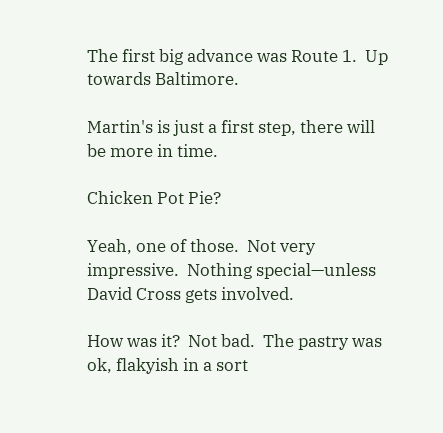The first big advance was Route 1.  Up towards Baltimore.

Martin's is just a first step, there will be more in time.

Chicken Pot Pie?

Yeah, one of those.  Not very impressive.  Nothing special—unless David Cross gets involved.

How was it?  Not bad.  The pastry was ok, flakyish in a sort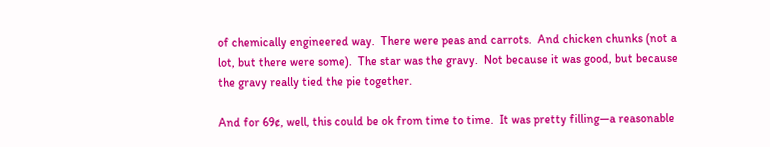of chemically engineered way.  There were peas and carrots.  And chicken chunks (not a lot, but there were some).  The star was the gravy.  Not because it was good, but because the gravy really tied the pie together.

And for 69¢, well, this could be ok from time to time.  It was pretty filling—a reasonable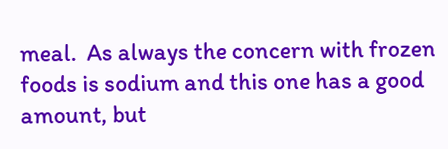meal.  As always the concern with frozen foods is sodium and this one has a good amount, but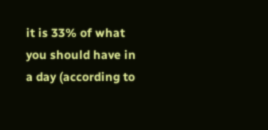it is 33% of what you should have in a day (according to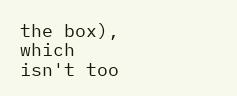the box), which isn't too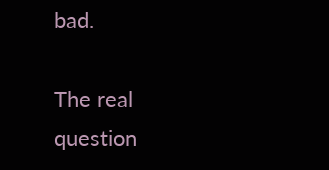bad.

The real question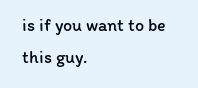is if you want to be this guy.